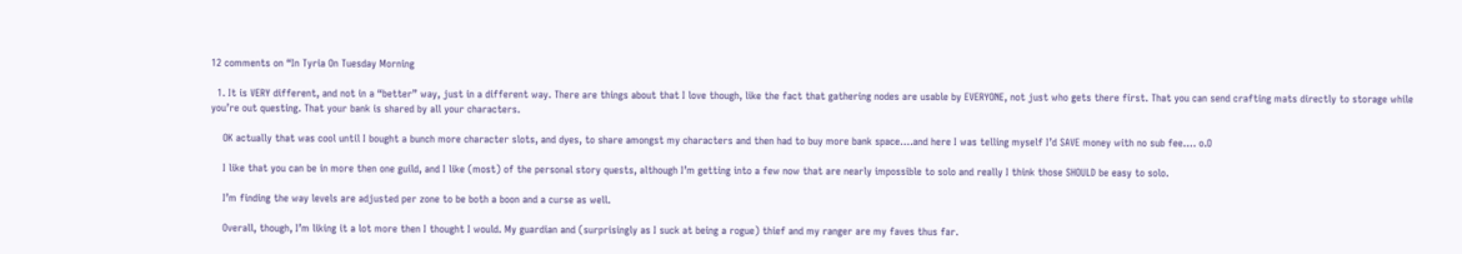12 comments on “In Tyria On Tuesday Morning

  1. It is VERY different, and not in a “better” way, just in a different way. There are things about that I love though, like the fact that gathering nodes are usable by EVERYONE, not just who gets there first. That you can send crafting mats directly to storage while you’re out questing. That your bank is shared by all your characters.

    OK actually that was cool until I bought a bunch more character slots, and dyes, to share amongst my characters and then had to buy more bank space….and here I was telling myself I’d SAVE money with no sub fee…. o.O

    I like that you can be in more then one guild, and I like (most) of the personal story quests, although I’m getting into a few now that are nearly impossible to solo and really I think those SHOULD be easy to solo.

    I’m finding the way levels are adjusted per zone to be both a boon and a curse as well.

    Overall, though, I’m liking it a lot more then I thought I would. My guardian and (surprisingly as I suck at being a rogue) thief and my ranger are my faves thus far.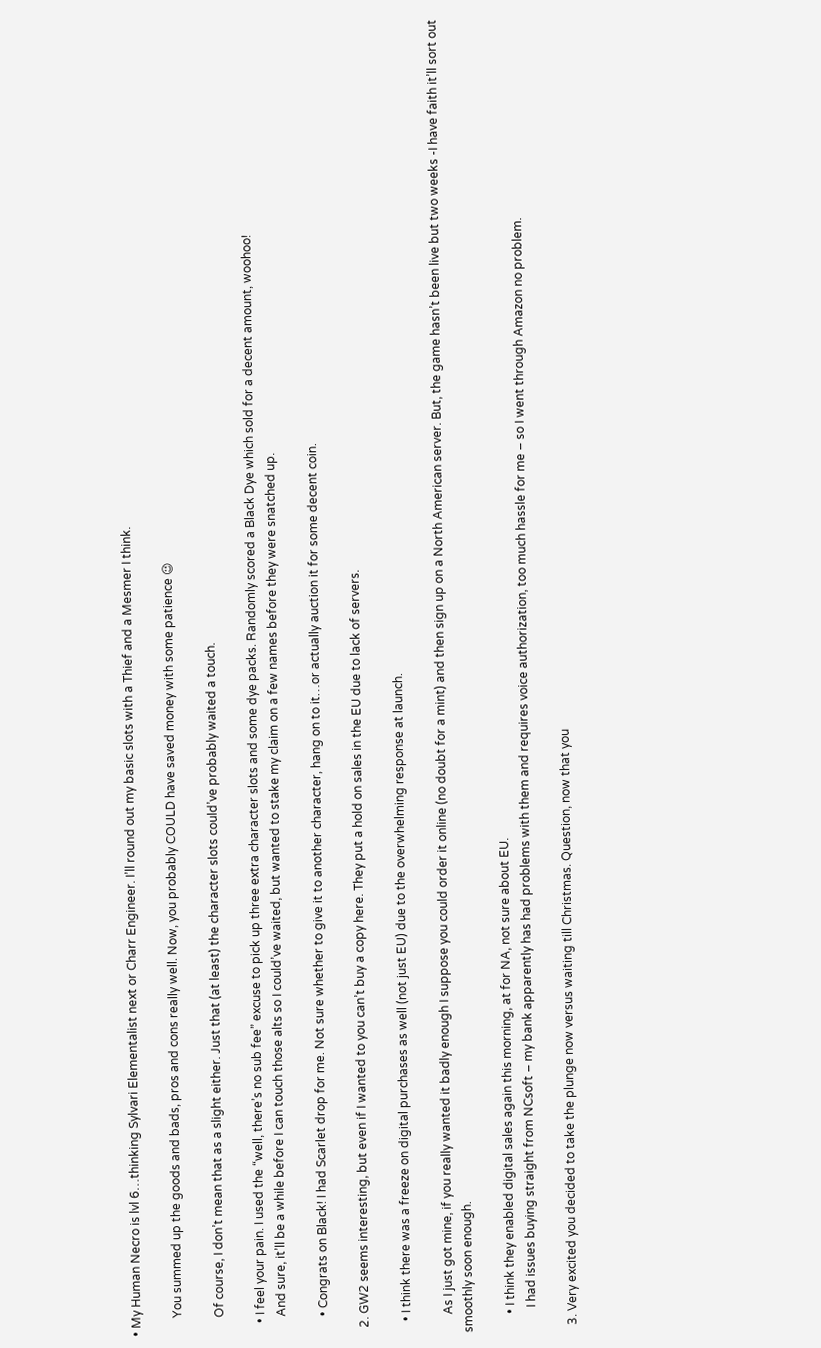• My Human Necro is lvl 6…thinking Sylvari Elementalist next or Charr Engineer. I’ll round out my basic slots with a Thief and a Mesmer I think.

      You summed up the goods and bads, pros and cons really well. Now, you probably COULD have saved money with some patience 😉

      Of course, I don’t mean that as a slight either. Just that (at least) the character slots could’ve probably waited a touch.

    • I feel your pain. I used the “well, there’s no sub fee” excuse to pick up three extra character slots and some dye packs. Randomly scored a Black Dye which sold for a decent amount, woohoo!
      And sure, it’ll be a while before I can touch those alts so I could’ve waited, but wanted to stake my claim on a few names before they were snatched up.

      • Congrats on Black! I had Scarlet drop for me. Not sure whether to give it to another character, hang on to it…or actually auction it for some decent coin.

  2. GW2 seems interesting, but even if I wanted to you can’t buy a copy here. They put a hold on sales in the EU due to lack of servers.

    • I think there was a freeze on digital purchases as well (not just EU) due to the overwhelming response at launch.

      As I just got mine, if you really wanted it badly enough I suppose you could order it online (no doubt for a mint) and then sign up on a North American server. But, the game hasn’t been live but two weeks -I have faith it’ll sort out smoothly soon enough.

      • I think they enabled digital sales again this morning, at for NA, not sure about EU.
        I had issues buying straight from NCsoft – my bank apparently has had problems with them and requires voice authorization, too much hassle for me – so I went through Amazon no problem.

  3. Very excited you decided to take the plunge now versus waiting till Christmas. Question, now that you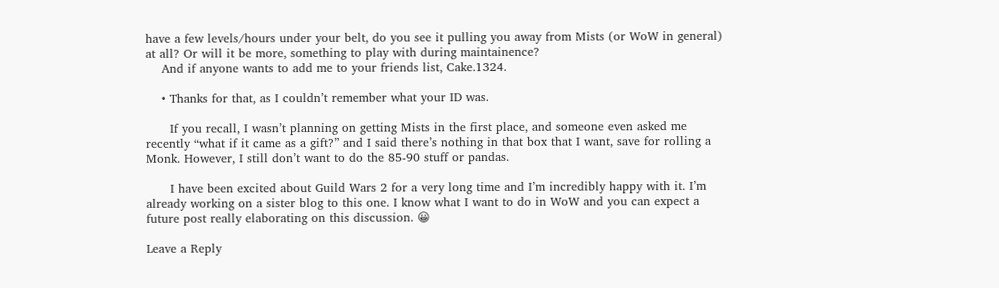have a few levels/hours under your belt, do you see it pulling you away from Mists (or WoW in general) at all? Or will it be more, something to play with during maintainence?
    And if anyone wants to add me to your friends list, Cake.1324.

    • Thanks for that, as I couldn’t remember what your ID was.

      If you recall, I wasn’t planning on getting Mists in the first place, and someone even asked me recently “what if it came as a gift?” and I said there’s nothing in that box that I want, save for rolling a Monk. However, I still don’t want to do the 85-90 stuff or pandas.

      I have been excited about Guild Wars 2 for a very long time and I’m incredibly happy with it. I’m already working on a sister blog to this one. I know what I want to do in WoW and you can expect a future post really elaborating on this discussion. 😀

Leave a Reply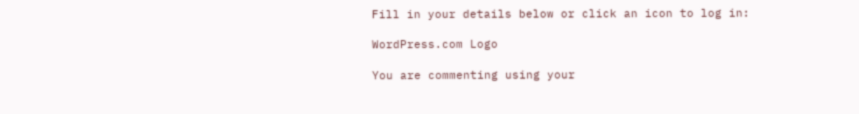Fill in your details below or click an icon to log in:

WordPress.com Logo

You are commenting using your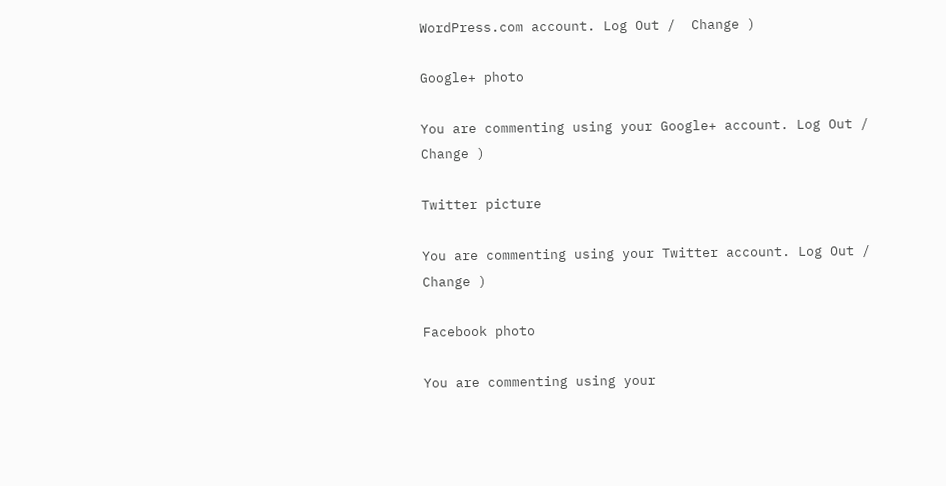WordPress.com account. Log Out /  Change )

Google+ photo

You are commenting using your Google+ account. Log Out /  Change )

Twitter picture

You are commenting using your Twitter account. Log Out /  Change )

Facebook photo

You are commenting using your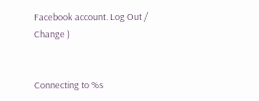Facebook account. Log Out /  Change )


Connecting to %s